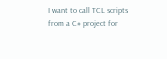I want to call TCL scripts from a C# project for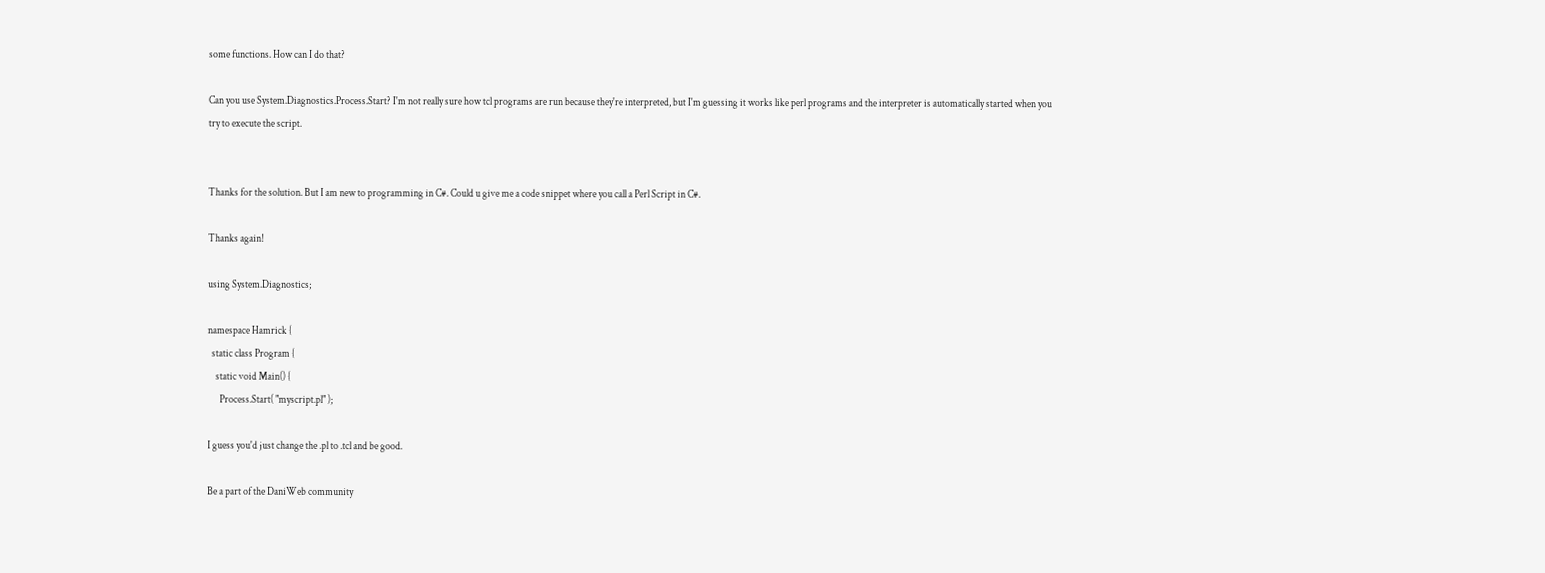some functions. How can I do that?

Can you use System.Diagnostics.Process.Start? I'm not really sure how tcl programs are run because they're interpreted, but I'm guessing it works like perl programs and the interpreter is automatically started when you try to execute the script.


Thanks for the solution. But I am new to programming in C#. Could u give me a code snippet where you call a Perl Script in C#.

Thanks again!

using System.Diagnostics;

namespace Hamrick {
  static class Program {
    static void Main() {
      Process.Start( "myscript.pl" );

I guess you'd just change the .pl to .tcl and be good.

Be a part of the DaniWeb community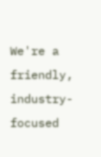We're a friendly, industry-focused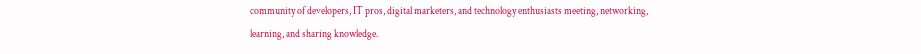community of developers, IT pros, digital marketers, and technology enthusiasts meeting, networking, learning, and sharing knowledge.